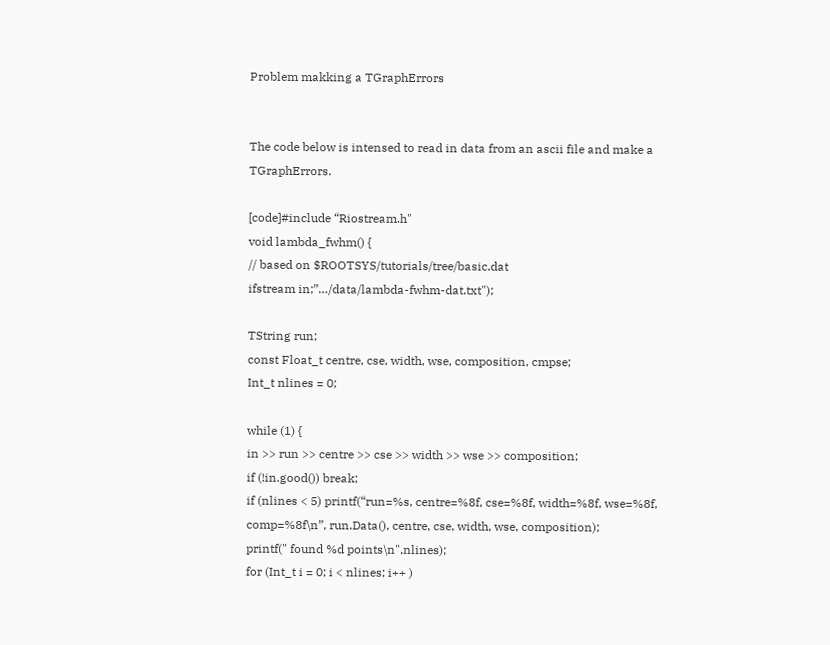Problem makking a TGraphErrors


The code below is intensed to read in data from an ascii file and make a TGraphErrors.

[code]#include “Riostream.h"
void lambda_fwhm() {
// based on $ROOTSYS/tutorials/tree/basic.dat
ifstream in;”…/data/lambda-fwhm-dat.txt");

TString run;
const Float_t centre, cse, width, wse, composition, cmpse;
Int_t nlines = 0;

while (1) {
in >> run >> centre >> cse >> width >> wse >> composition;
if (!in.good()) break;
if (nlines < 5) printf(“run=%s, centre=%8f, cse=%8f, width=%8f, wse=%8f, comp=%8f\n”, run.Data(), centre, cse, width, wse, composition);
printf(" found %d points\n",nlines);
for (Int_t i = 0; i < nlines; i++ )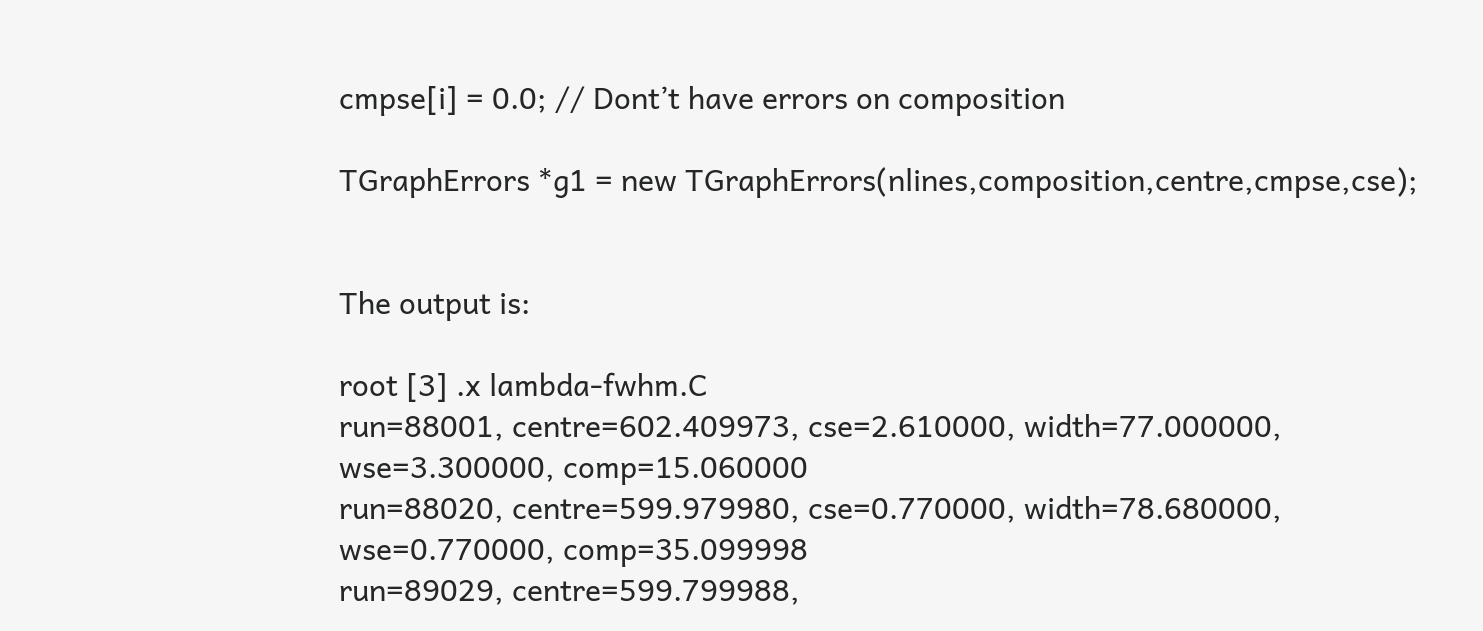cmpse[i] = 0.0; // Dont’t have errors on composition

TGraphErrors *g1 = new TGraphErrors(nlines,composition,centre,cmpse,cse);


The output is:

root [3] .x lambda-fwhm.C
run=88001, centre=602.409973, cse=2.610000, width=77.000000, wse=3.300000, comp=15.060000
run=88020, centre=599.979980, cse=0.770000, width=78.680000, wse=0.770000, comp=35.099998
run=89029, centre=599.799988,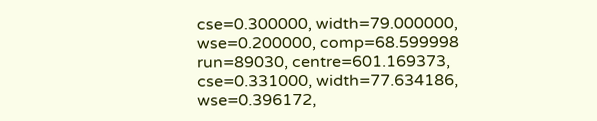cse=0.300000, width=79.000000, wse=0.200000, comp=68.599998
run=89030, centre=601.169373, cse=0.331000, width=77.634186, wse=0.396172,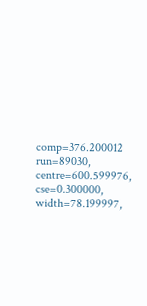comp=376.200012
run=89030, centre=600.599976, cse=0.300000, width=78.199997,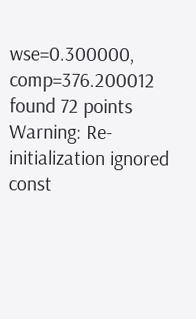wse=0.300000, comp=376.200012
found 72 points
Warning: Re-initialization ignored const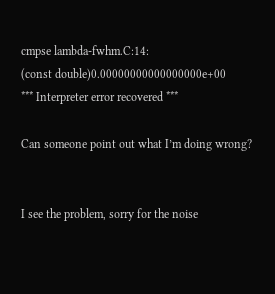cmpse lambda-fwhm.C:14:
(const double)0.00000000000000000e+00
*** Interpreter error recovered ***

Can someone point out what I’m doing wrong?


I see the problem, sorry for the noise